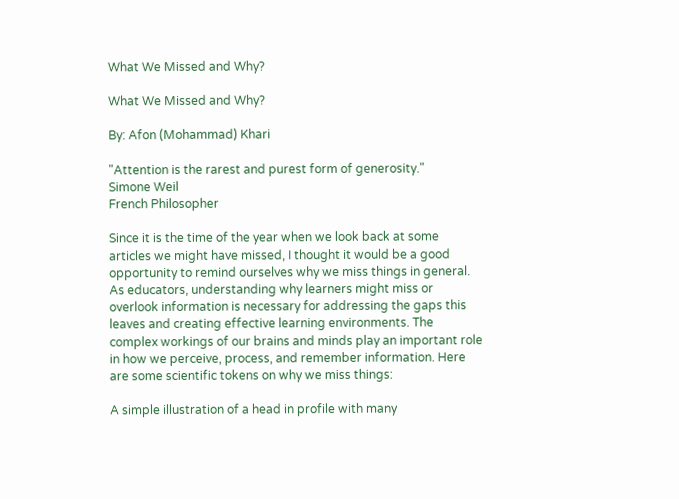What We Missed and Why?

What We Missed and Why?

By: Afon (Mohammad) Khari

"Attention is the rarest and purest form of generosity."
Simone Weil
French Philosopher

Since it is the time of the year when we look back at some articles we might have missed, I thought it would be a good opportunity to remind ourselves why we miss things in general. As educators, understanding why learners might miss or overlook information is necessary for addressing the gaps this leaves and creating effective learning environments. The complex workings of our brains and minds play an important role in how we perceive, process, and remember information. Here are some scientific tokens on why we miss things:

A simple illustration of a head in profile with many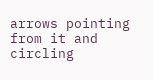arrows pointing from it and circling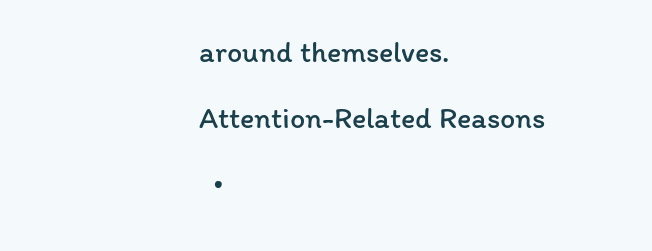around themselves.

Attention-Related Reasons

  •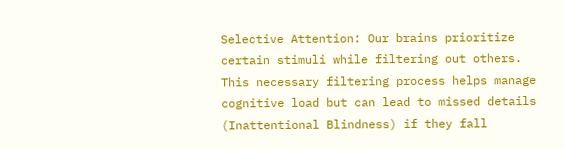Selective Attention: Our brains prioritize certain stimuli while filtering out others. This necessary filtering process helps manage cognitive load but can lead to missed details (Inattentional Blindness) if they fall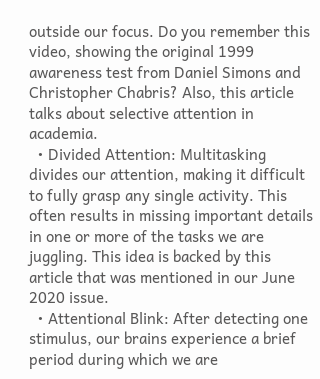outside our focus. Do you remember this video, showing the original 1999 awareness test from Daniel Simons and Christopher Chabris? Also, this article talks about selective attention in academia.
  • Divided Attention: Multitasking divides our attention, making it difficult to fully grasp any single activity. This often results in missing important details in one or more of the tasks we are juggling. This idea is backed by this article that was mentioned in our June 2020 issue.
  • Attentional Blink: After detecting one stimulus, our brains experience a brief period during which we are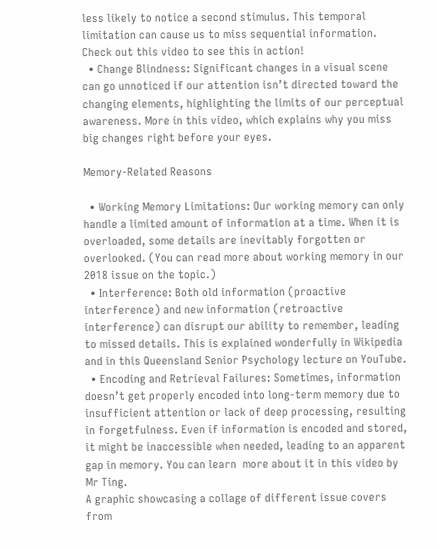less likely to notice a second stimulus. This temporal limitation can cause us to miss sequential information. Check out this video to see this in action!
  • Change Blindness: Significant changes in a visual scene can go unnoticed if our attention isn’t directed toward the changing elements, highlighting the limits of our perceptual awareness. More in this video, which explains why you miss big changes right before your eyes.

Memory-Related Reasons

  • Working Memory Limitations: Our working memory can only handle a limited amount of information at a time. When it is overloaded, some details are inevitably forgotten or overlooked. (You can read more about working memory in our 2018 issue on the topic.)
  • Interference: Both old information (proactive interference) and new information (retroactive interference) can disrupt our ability to remember, leading to missed details. This is explained wonderfully in Wikipedia and in this Queensland Senior Psychology lecture on YouTube.
  • Encoding and Retrieval Failures: Sometimes, information doesn’t get properly encoded into long-term memory due to insufficient attention or lack of deep processing, resulting in forgetfulness. Even if information is encoded and stored, it might be inaccessible when needed, leading to an apparent gap in memory. You can learn  more about it in this video by Mr Ting.
A graphic showcasing a collage of different issue covers from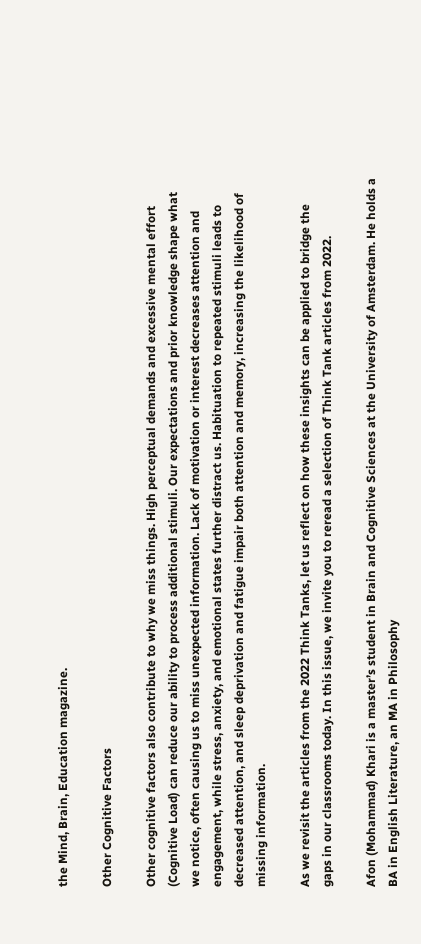the Mind, Brain, Education magazine.

Other Cognitive Factors

Other cognitive factors also contribute to why we miss things. High perceptual demands and excessive mental effort (Cognitive Load) can reduce our ability to process additional stimuli. Our expectations and prior knowledge shape what we notice, often causing us to miss unexpected information. Lack of motivation or interest decreases attention and engagement, while stress, anxiety, and emotional states further distract us. Habituation to repeated stimuli leads to decreased attention, and sleep deprivation and fatigue impair both attention and memory, increasing the likelihood of missing information.

As we revisit the articles from the 2022 Think Tanks, let us reflect on how these insights can be applied to bridge the gaps in our classrooms today. In this issue, we invite you to reread a selection of Think Tank articles from 2022.

Afon (Mohammad) Khari is a master’s student in Brain and Cognitive Sciences at the University of Amsterdam. He holds a BA in English Literature, an MA in Philosophy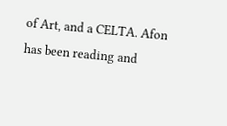of Art, and a CELTA. Afon has been reading and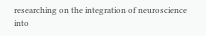researching on the integration of neuroscience into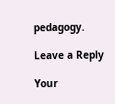pedagogy.

Leave a Reply

Your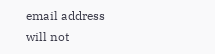email address will not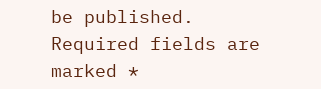be published. Required fields are marked *